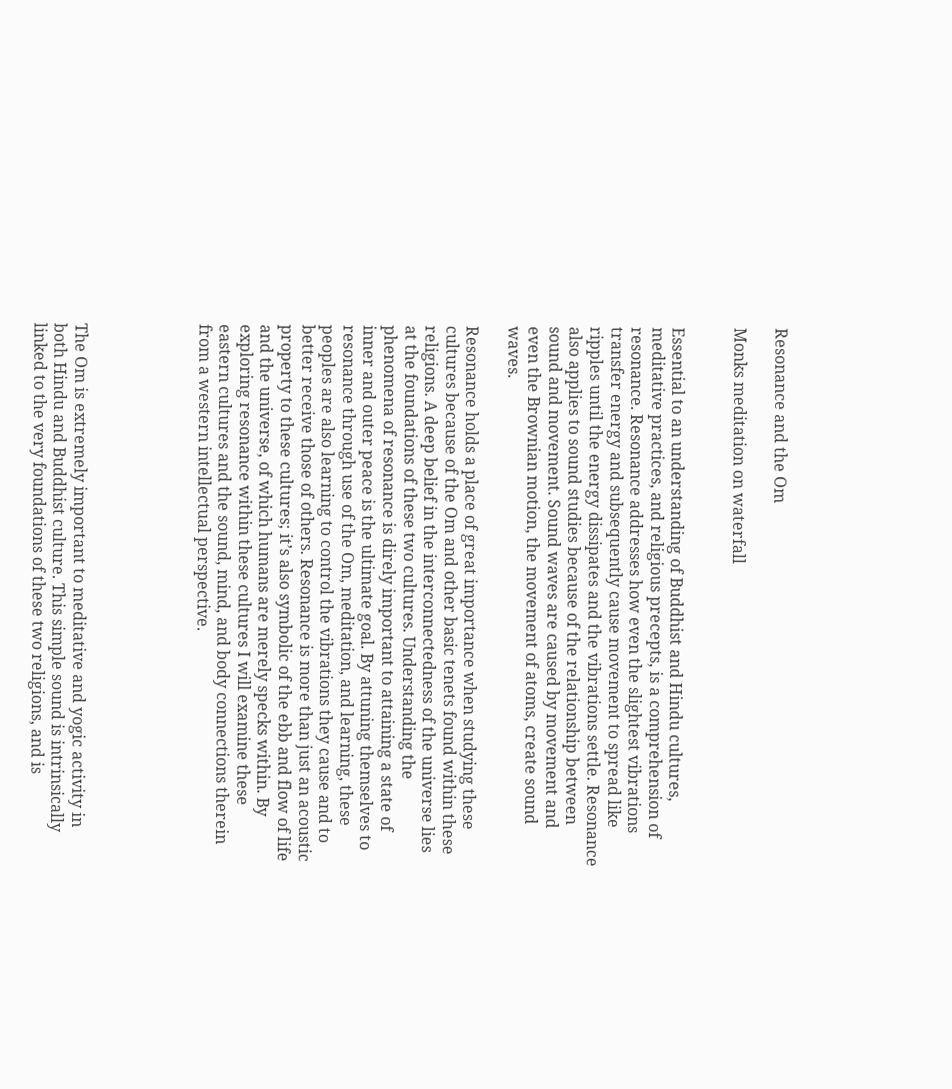Resonance and the Om

Monks meditation on waterfall


Essential to an understanding of Buddhist and Hindu cultures, meditative practices, and religious precepts, is a comprehension of resonance. Resonance addresses how even the slightest vibrations transfer energy and subsequently cause movement to spread like ripples until the energy dissipates and the vibrations settle. Resonance also applies to sound studies because of the relationship between sound and movement. Sound waves are caused by movement and even the Brownian motion, the movement of atoms, create sound waves.

Resonance holds a place of great importance when studying these cultures because of the Om and other basic tenets found within these religions. A deep belief in the interconnectedness of the universe lies at the foundations of these two cultures. Understanding the phenomena of resonance is direly important to attaining a state of inner and outer peace is the ultimate goal. By attuning themselves to resonance through use of the Om, meditation, and learning, these peoples are also learning to control the vibrations they cause and to better receive those of others. Resonance is more than just an acoustic property to these cultures; it’s also symbolic of the ebb and flow of life and the universe, of which humans are merely specks within. By exploring resonance within these cultures I will examine these eastern cultures and the sound, mind, and body connections therein from a western intellectual perspective.





The Om is extremely important to meditative and yogic activity in both Hindu and Buddhist culture. This simple sound is intrinsically linked to the very foundations of these two religions, and is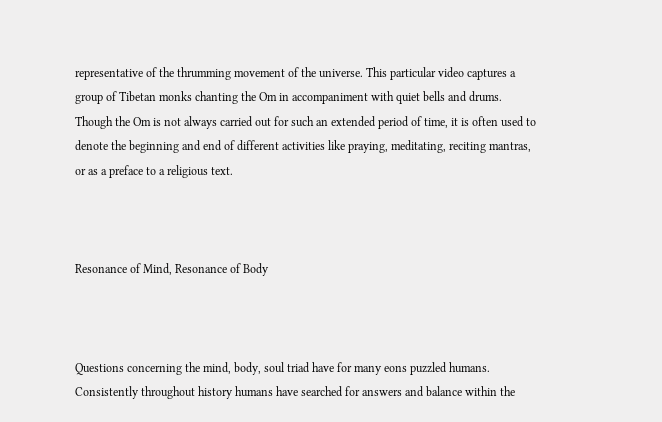representative of the thrumming movement of the universe. This particular video captures a group of Tibetan monks chanting the Om in accompaniment with quiet bells and drums. Though the Om is not always carried out for such an extended period of time, it is often used to denote the beginning and end of different activities like praying, meditating, reciting mantras, or as a preface to a religious text.



Resonance of Mind, Resonance of Body



Questions concerning the mind, body, soul triad have for many eons puzzled humans. Consistently throughout history humans have searched for answers and balance within the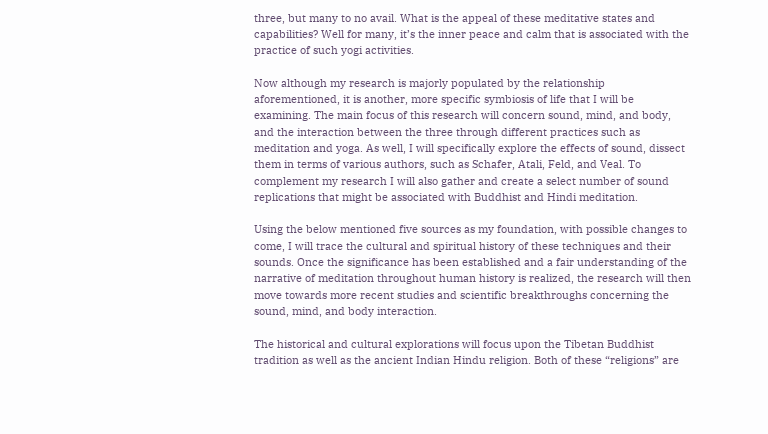three, but many to no avail. What is the appeal of these meditative states and capabilities? Well for many, it’s the inner peace and calm that is associated with the practice of such yogi activities.

Now although my research is majorly populated by the relationship aforementioned, it is another, more specific symbiosis of life that I will be examining. The main focus of this research will concern sound, mind, and body, and the interaction between the three through different practices such as meditation and yoga. As well, I will specifically explore the effects of sound, dissect them in terms of various authors, such as Schafer, Atali, Feld, and Veal. To complement my research I will also gather and create a select number of sound replications that might be associated with Buddhist and Hindi meditation.

Using the below mentioned five sources as my foundation, with possible changes to come, I will trace the cultural and spiritual history of these techniques and their sounds. Once the significance has been established and a fair understanding of the narrative of meditation throughout human history is realized, the research will then move towards more recent studies and scientific breakthroughs concerning the sound, mind, and body interaction.

The historical and cultural explorations will focus upon the Tibetan Buddhist tradition as well as the ancient Indian Hindu religion. Both of these “religions” are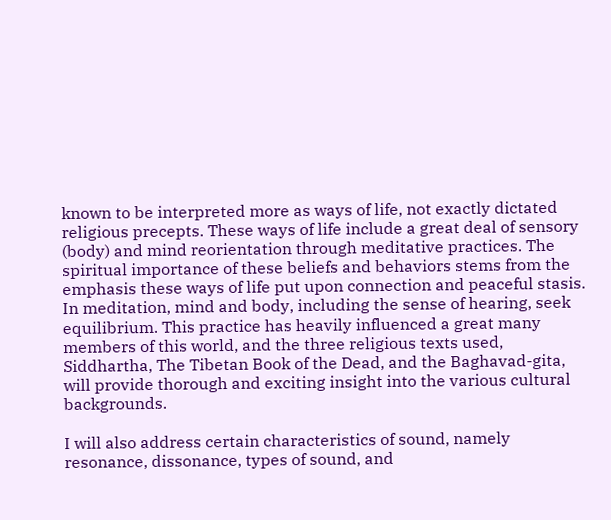known to be interpreted more as ways of life, not exactly dictated religious precepts. These ways of life include a great deal of sensory (body) and mind reorientation through meditative practices. The spiritual importance of these beliefs and behaviors stems from the emphasis these ways of life put upon connection and peaceful stasis. In meditation, mind and body, including the sense of hearing, seek equilibrium. This practice has heavily influenced a great many members of this world, and the three religious texts used, Siddhartha, The Tibetan Book of the Dead, and the Baghavad-gita, will provide thorough and exciting insight into the various cultural backgrounds.

I will also address certain characteristics of sound, namely resonance, dissonance, types of sound, and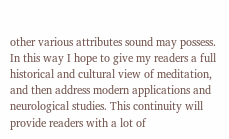other various attributes sound may possess. In this way I hope to give my readers a full historical and cultural view of meditation, and then address modern applications and neurological studies. This continuity will provide readers with a lot of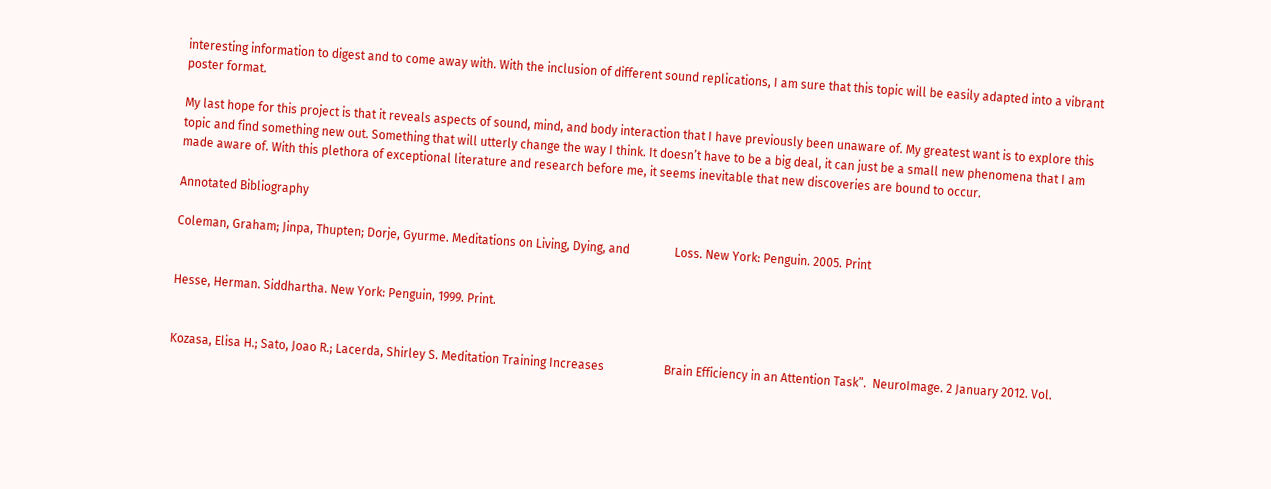interesting information to digest and to come away with. With the inclusion of different sound replications, I am sure that this topic will be easily adapted into a vibrant poster format.

My last hope for this project is that it reveals aspects of sound, mind, and body interaction that I have previously been unaware of. My greatest want is to explore this topic and find something new out. Something that will utterly change the way I think. It doesn’t have to be a big deal, it can just be a small new phenomena that I am made aware of. With this plethora of exceptional literature and research before me, it seems inevitable that new discoveries are bound to occur.

Annotated Bibliography

Coleman, Graham; Jinpa, Thupten; Dorje, Gyurme. Meditations on Living, Dying, and               Loss. New York: Penguin. 2005. Print


Hesse, Herman. Siddhartha. New York: Penguin, 1999. Print.


Kozasa, Elisa H.; Sato, Joao R.; Lacerda, Shirley S. Meditation Training Increases                    Brain Efficiency in an Attention Task”.  NeuroImage. 2 January 2012. Vol.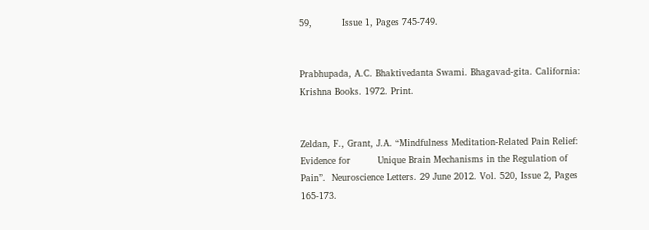59,          Issue 1, Pages 745-749.


Prabhupada, A.C. Bhaktivedanta Swami. Bhagavad-gita. California: Krishna Books. 1972. Print.


Zeldan, F., Grant, J.A. “Mindfulness Meditation-Related Pain Relief: Evidence for         Unique Brain Mechanisms in the Regulation of Pain”.  Neuroscience Letters. 29 June 2012. Vol. 520, Issue 2, Pages 165-173.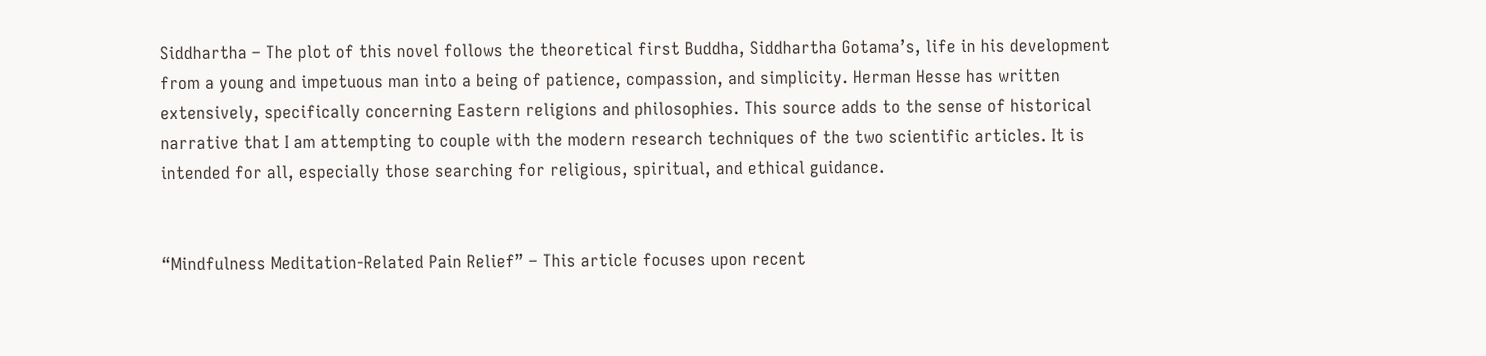Siddhartha – The plot of this novel follows the theoretical first Buddha, Siddhartha Gotama’s, life in his development from a young and impetuous man into a being of patience, compassion, and simplicity. Herman Hesse has written extensively, specifically concerning Eastern religions and philosophies. This source adds to the sense of historical narrative that I am attempting to couple with the modern research techniques of the two scientific articles. It is intended for all, especially those searching for religious, spiritual, and ethical guidance.


“Mindfulness Meditation-Related Pain Relief” – This article focuses upon recent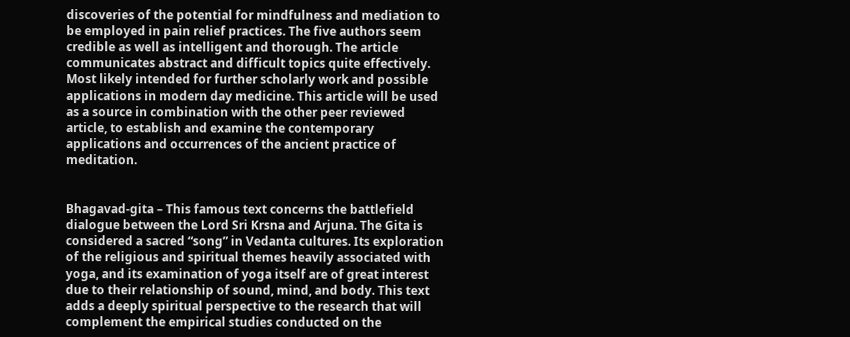discoveries of the potential for mindfulness and mediation to be employed in pain relief practices. The five authors seem credible as well as intelligent and thorough. The article communicates abstract and difficult topics quite effectively. Most likely intended for further scholarly work and possible applications in modern day medicine. This article will be used as a source in combination with the other peer reviewed article, to establish and examine the contemporary applications and occurrences of the ancient practice of meditation.


Bhagavad-gita – This famous text concerns the battlefield dialogue between the Lord Sri Krsna and Arjuna. The Gita is considered a sacred “song” in Vedanta cultures. Its exploration of the religious and spiritual themes heavily associated with yoga, and its examination of yoga itself are of great interest due to their relationship of sound, mind, and body. This text adds a deeply spiritual perspective to the research that will complement the empirical studies conducted on the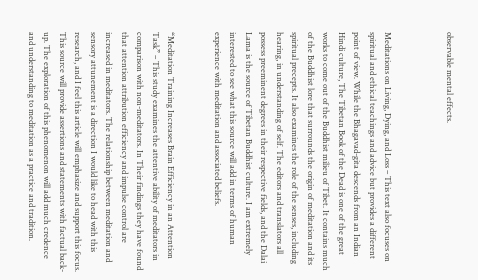observable mental effects.



Meditations on Living, Dying, and Loss – This text also focuses on spiritual and ethical teachings and advice but provides a different point of view. While the Bhagavad-gita descends from an Indian Hindi culture, The Tibetan Book of the Dead is one of the great works to come out of the Buddhist milieu of Tibet. It contains much of the Buddhist lore that surrounds the origin of meditation and its spiritual precepts. It also examines the role of the senses, including hearing, in understanding of self. The editors and translators all possess preeminent degrees in their respective fields, and the Dalai Lama is the source of Tibetan Buddhist culture. I am extremely interested to see what this source will add in terms of human experience with meditation and associated beliefs.


“Meditation Training Increases Brain Efficiency in an Attention Task” – This study examines the attentive ability of meditators in comparison with non-meditators. In Their findings they have found that attention attribution efficiency and impulse control are increased in meditators. The relationship between meditation and sensory attunement is a direction I would like to head with this research, and I feel this article will emphasize and support this focus. This source will provide assertions and statements with factual back-up. The exploration of this phenomenon will add much credence and understanding to meditation as a practice and tradition.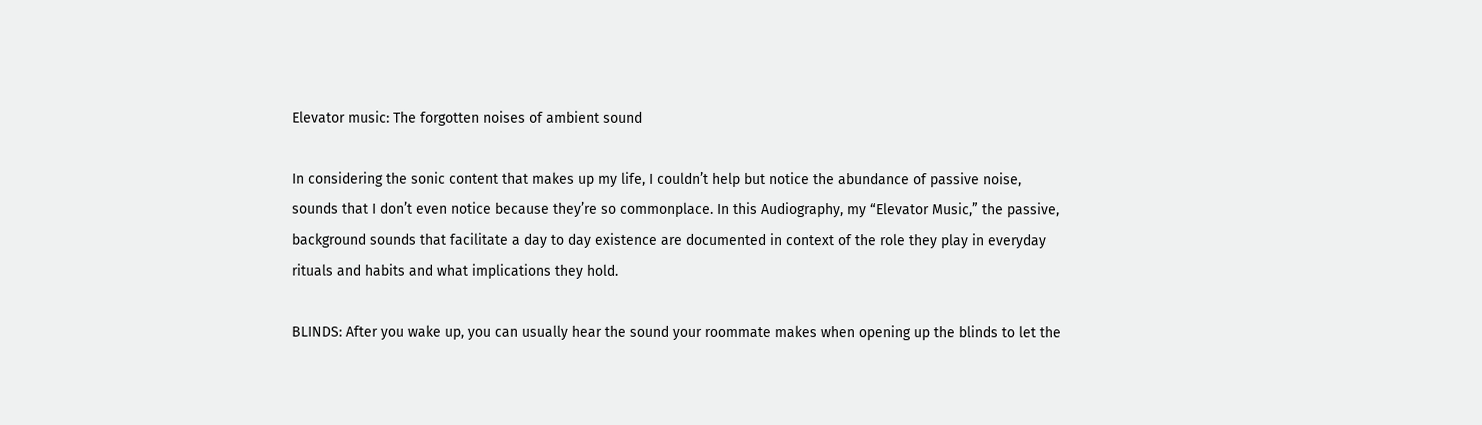Elevator music: The forgotten noises of ambient sound

In considering the sonic content that makes up my life, I couldn’t help but notice the abundance of passive noise, sounds that I don’t even notice because they’re so commonplace. In this Audiography, my “Elevator Music,” the passive, background sounds that facilitate a day to day existence are documented in context of the role they play in everyday rituals and habits and what implications they hold.

BLINDS: After you wake up, you can usually hear the sound your roommate makes when opening up the blinds to let the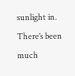sunlight in. There’s been much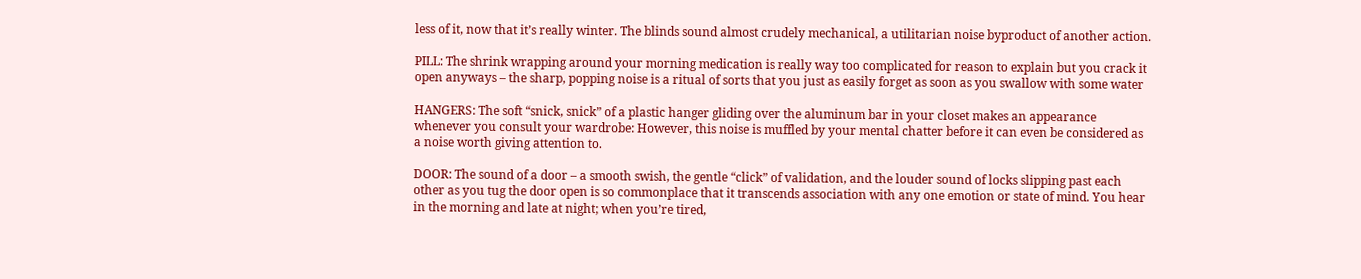less of it, now that it’s really winter. The blinds sound almost crudely mechanical, a utilitarian noise byproduct of another action.

PILL: The shrink wrapping around your morning medication is really way too complicated for reason to explain but you crack it open anyways – the sharp, popping noise is a ritual of sorts that you just as easily forget as soon as you swallow with some water

HANGERS: The soft “snick, snick” of a plastic hanger gliding over the aluminum bar in your closet makes an appearance whenever you consult your wardrobe: However, this noise is muffled by your mental chatter before it can even be considered as a noise worth giving attention to.

DOOR: The sound of a door – a smooth swish, the gentle “click” of validation, and the louder sound of locks slipping past each other as you tug the door open is so commonplace that it transcends association with any one emotion or state of mind. You hear in the morning and late at night; when you’re tired,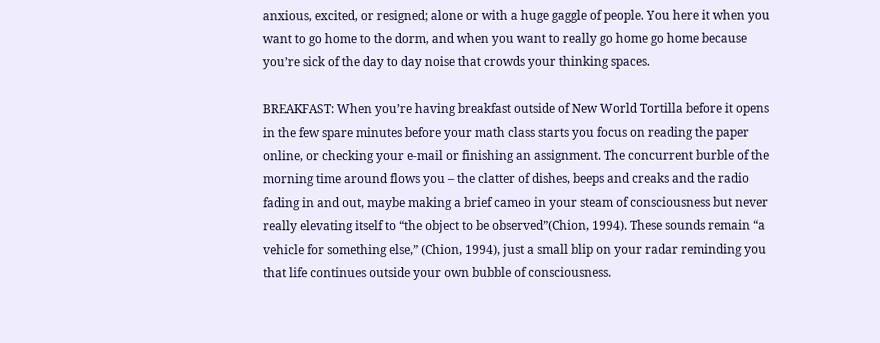anxious, excited, or resigned; alone or with a huge gaggle of people. You here it when you want to go home to the dorm, and when you want to really go home go home because you’re sick of the day to day noise that crowds your thinking spaces.

BREAKFAST: When you’re having breakfast outside of New World Tortilla before it opens in the few spare minutes before your math class starts you focus on reading the paper online, or checking your e-mail or finishing an assignment. The concurrent burble of the morning time around flows you – the clatter of dishes, beeps and creaks and the radio fading in and out, maybe making a brief cameo in your steam of consciousness but never really elevating itself to “the object to be observed”(Chion, 1994). These sounds remain “a vehicle for something else,” (Chion, 1994), just a small blip on your radar reminding you that life continues outside your own bubble of consciousness.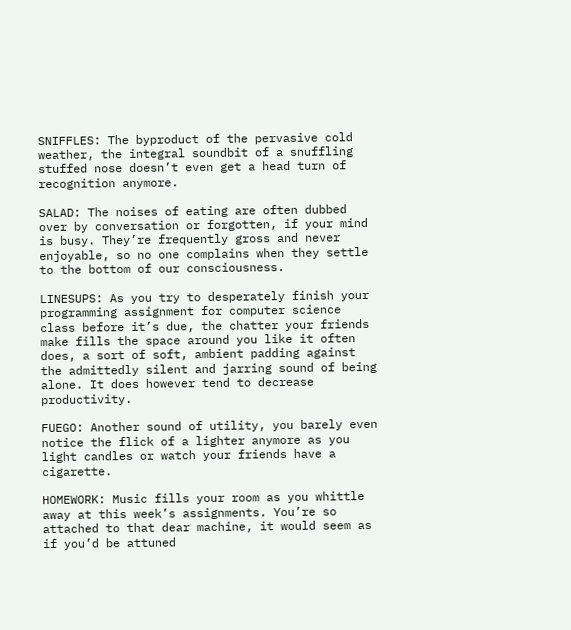SNIFFLES: The byproduct of the pervasive cold weather, the integral soundbit of a snuffling stuffed nose doesn’t even get a head turn of recognition anymore.

SALAD: The noises of eating are often dubbed over by conversation or forgotten, if your mind is busy. They’re frequently gross and never enjoyable, so no one complains when they settle to the bottom of our consciousness.

LINESUPS: As you try to desperately finish your programming assignment for computer science class before it’s due, the chatter your friends make fills the space around you like it often does, a sort of soft, ambient padding against the admittedly silent and jarring sound of being alone. It does however tend to decrease productivity.

FUEGO: Another sound of utility, you barely even notice the flick of a lighter anymore as you light candles or watch your friends have a cigarette.

HOMEWORK: Music fills your room as you whittle away at this week’s assignments. You’re so attached to that dear machine, it would seem as if you’d be attuned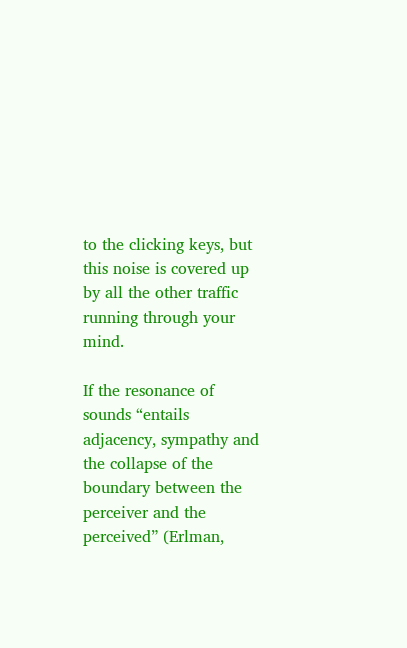to the clicking keys, but this noise is covered up by all the other traffic running through your mind.

If the resonance of sounds “entails adjacency, sympathy and the collapse of the boundary between the perceiver and the perceived” (Erlman,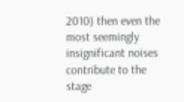2010) then even the most seemingly insignificant noises contribute to the stage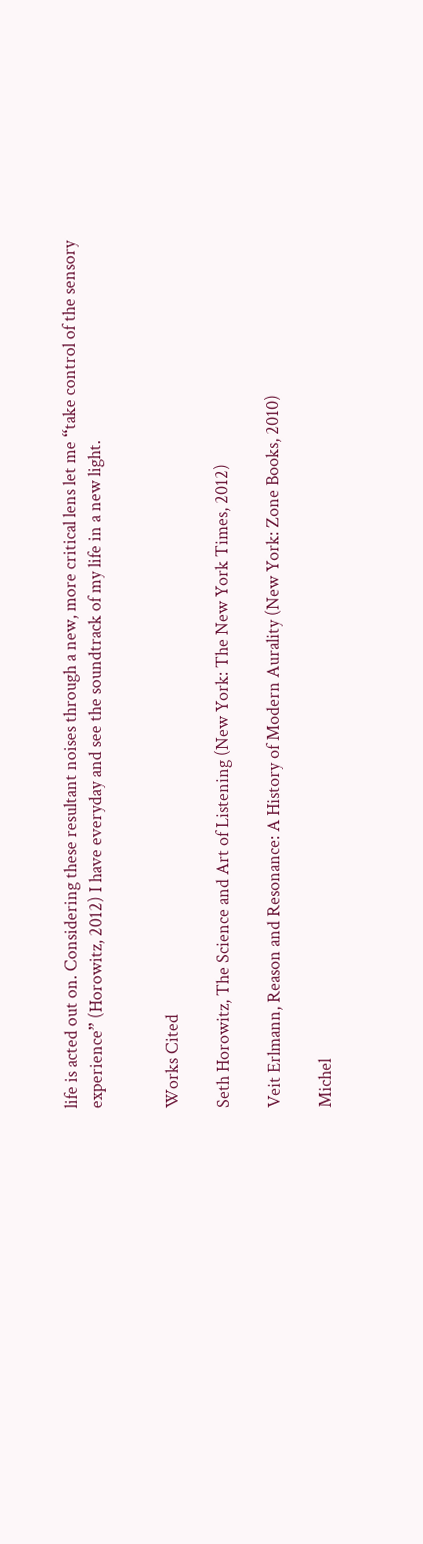life is acted out on. Considering these resultant noises through a new, more critical lens let me “take control of the sensory experience” (Horowitz, 2012) I have everyday and see the soundtrack of my life in a new light.


Works Cited

Seth Horowitz, The Science and Art of Listening (New York: The New York Times, 2012)

Veit Erlmann, Reason and Resonance: A History of Modern Aurality (New York: Zone Books, 2010)

Michel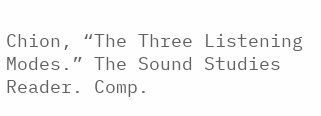Chion, “The Three Listening Modes.” The Sound Studies Reader. Comp.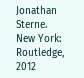Jonathan Sterne. New York: Routledge, 2012